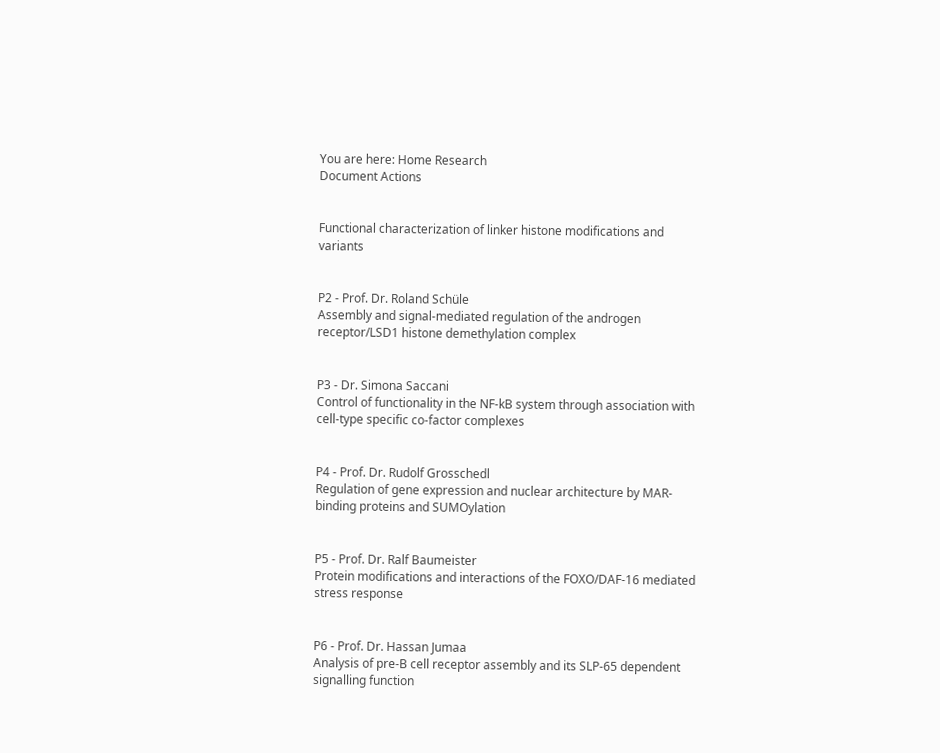You are here: Home Research
Document Actions


Functional characterization of linker histone modifications and variants


P2 - Prof. Dr. Roland Schüle
Assembly and signal-mediated regulation of the androgen receptor/LSD1 histone demethylation complex


P3 - Dr. Simona Saccani
Control of functionality in the NF-kB system through association with cell-type specific co-factor complexes


P4 - Prof. Dr. Rudolf Grosschedl
Regulation of gene expression and nuclear architecture by MAR-binding proteins and SUMOylation


P5 - Prof. Dr. Ralf Baumeister
Protein modifications and interactions of the FOXO/DAF-16 mediated stress response


P6 - Prof. Dr. Hassan Jumaa
Analysis of pre-B cell receptor assembly and its SLP-65 dependent signalling function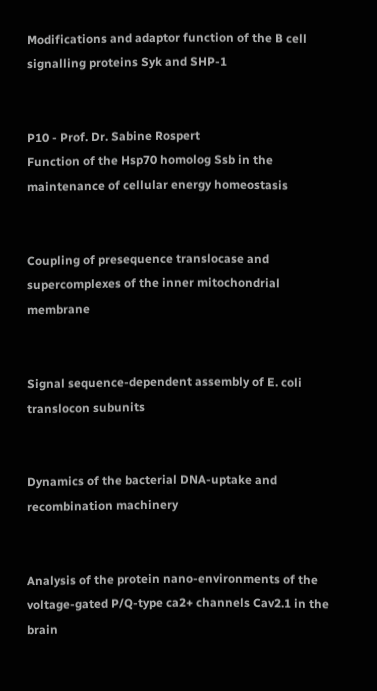Modifications and adaptor function of the B cell signalling proteins Syk and SHP-1


P10 - Prof. Dr. Sabine Rospert
Function of the Hsp70 homolog Ssb in the maintenance of cellular energy homeostasis


Coupling of presequence translocase and supercomplexes of the inner mitochondrial membrane


Signal sequence-dependent assembly of E. coli translocon subunits


Dynamics of the bacterial DNA-uptake and recombination machinery


Analysis of the protein nano-environments of the voltage-gated P/Q-type ca2+ channels Cav2.1 in the brain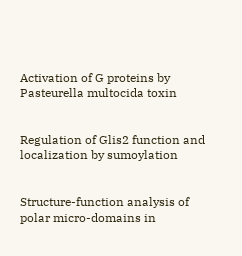Activation of G proteins by Pasteurella multocida toxin


Regulation of Glis2 function and localization by sumoylation


Structure-function analysis of polar micro-domains in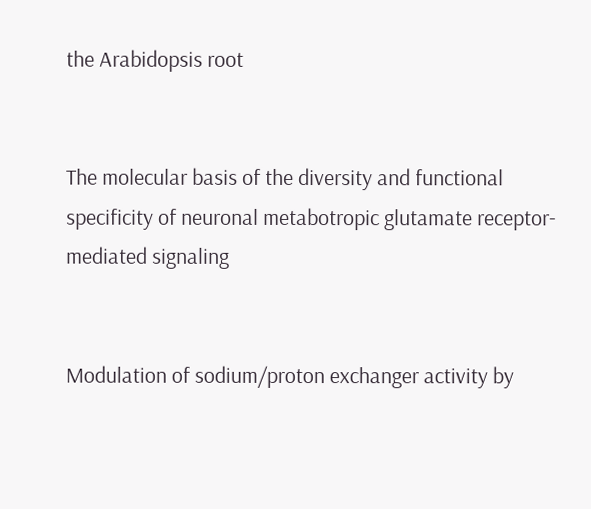the Arabidopsis root


The molecular basis of the diversity and functional specificity of neuronal metabotropic glutamate receptor-mediated signaling


Modulation of sodium/proton exchanger activity by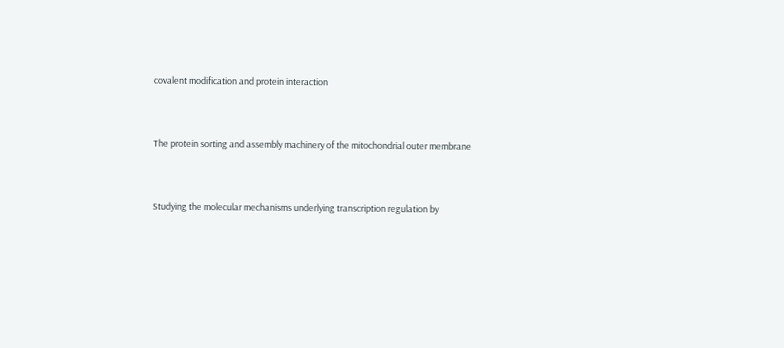covalent modification and protein interaction


The protein sorting and assembly machinery of the mitochondrial outer membrane


Studying the molecular mechanisms underlying transcription regulation by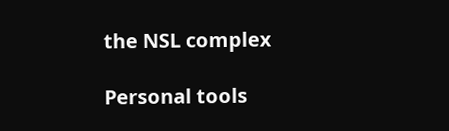the NSL complex

Personal tools